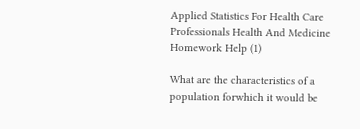Applied Statistics For Health Care Professionals Health And Medicine Homework Help (1)

What are the characteristics of a population forwhich it would be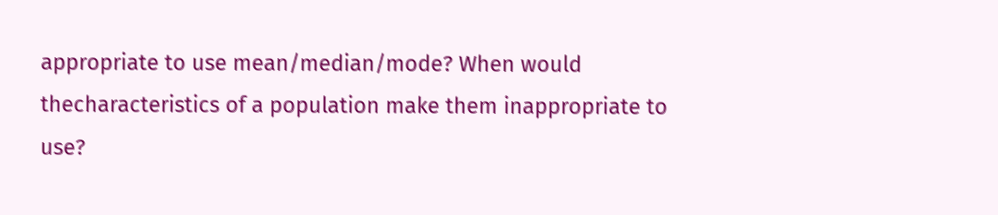appropriate to use mean/median/mode? When would thecharacteristics of a population make them inappropriate to use?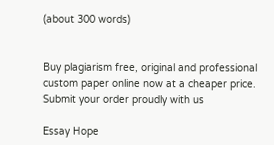(about 300 words)


Buy plagiarism free, original and professional custom paper online now at a cheaper price. Submit your order proudly with us

Essay Hope